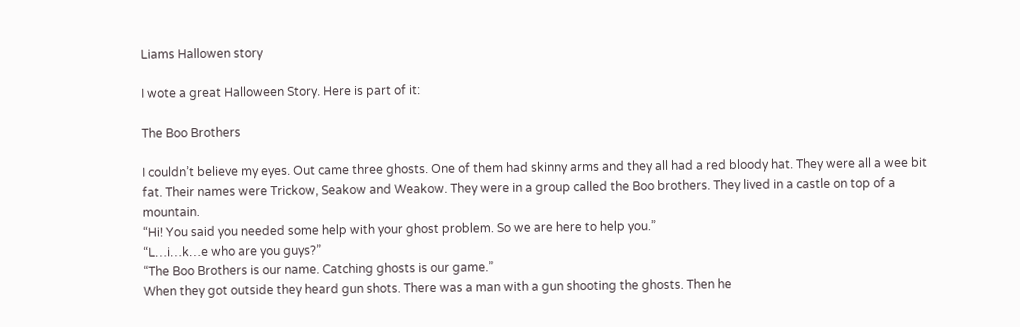Liams Hallowen story

I wote a great Halloween Story. Here is part of it:

The Boo Brothers

I couldn’t believe my eyes. Out came three ghosts. One of them had skinny arms and they all had a red bloody hat. They were all a wee bit fat. Their names were Trickow, Seakow and Weakow. They were in a group called the Boo brothers. They lived in a castle on top of a mountain.
“Hi! You said you needed some help with your ghost problem. So we are here to help you.”
“L…i…k…e who are you guys?”
“The Boo Brothers is our name. Catching ghosts is our game.”
When they got outside they heard gun shots. There was a man with a gun shooting the ghosts. Then he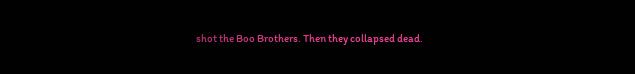shot the Boo Brothers. Then they collapsed dead.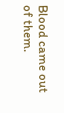Blood came out of them.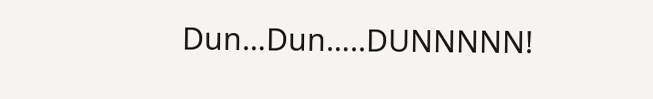Dun…Dun…..DUNNNNN!